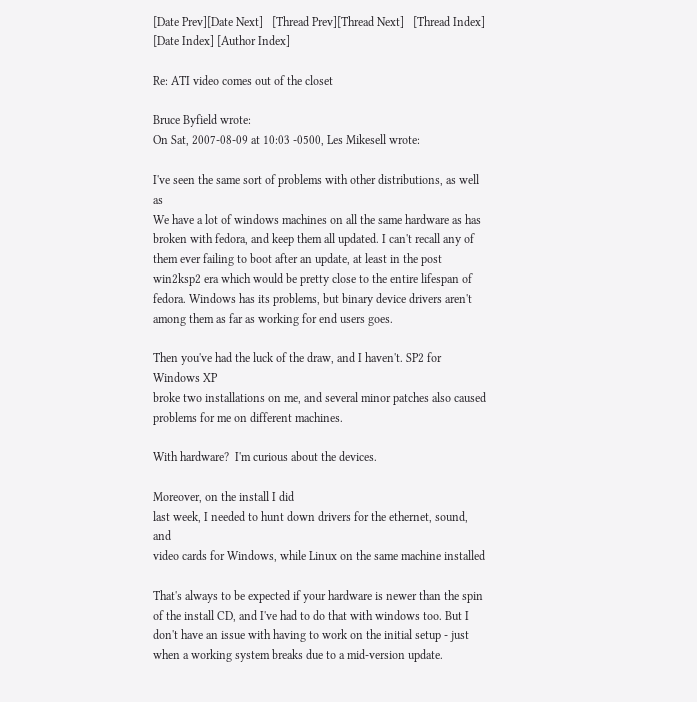[Date Prev][Date Next]   [Thread Prev][Thread Next]   [Thread Index] [Date Index] [Author Index]

Re: ATI video comes out of the closet

Bruce Byfield wrote:
On Sat, 2007-08-09 at 10:03 -0500, Les Mikesell wrote:

I've seen the same sort of problems with other distributions, as well as
We have a lot of windows machines on all the same hardware as has broken with fedora, and keep them all updated. I can't recall any of them ever failing to boot after an update, at least in the post win2ksp2 era which would be pretty close to the entire lifespan of fedora. Windows has its problems, but binary device drivers aren't among them as far as working for end users goes.

Then you've had the luck of the draw, and I haven't. SP2 for Windows XP
broke two installations on me, and several minor patches also caused
problems for me on different machines.

With hardware?  I'm curious about the devices.

Moreover, on the install I did
last week, I needed to hunt down drivers for the ethernet, sound, and
video cards for Windows, while Linux on the same machine installed

That's always to be expected if your hardware is newer than the spin of the install CD, and I've had to do that with windows too. But I don't have an issue with having to work on the initial setup - just when a working system breaks due to a mid-version update.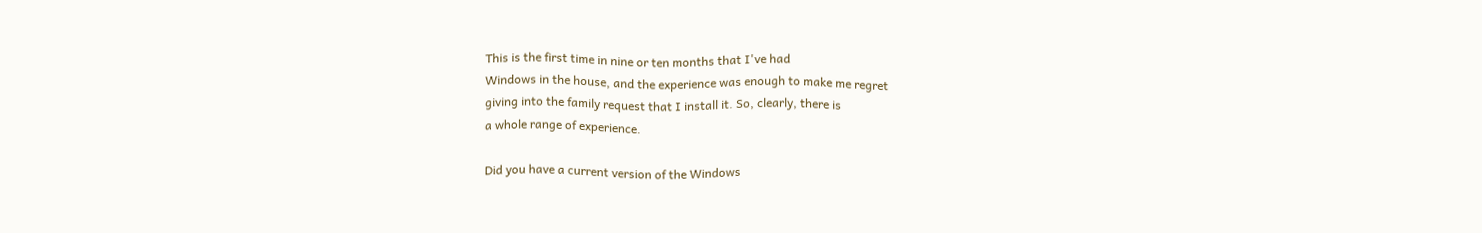This is the first time in nine or ten months that I've had
Windows in the house, and the experience was enough to make me regret
giving into the family request that I install it. So, clearly, there is
a whole range of experience.

Did you have a current version of the Windows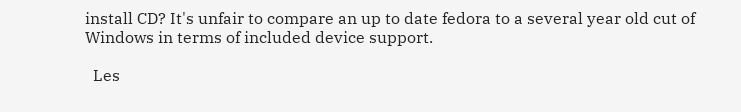install CD? It's unfair to compare an up to date fedora to a several year old cut of Windows in terms of included device support.

  Les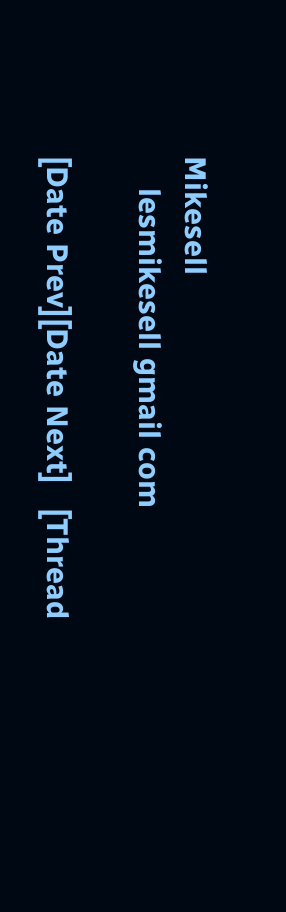Mikesell
    lesmikesell gmail com

[Date Prev][Date Next]   [Thread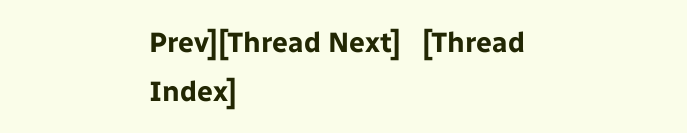Prev][Thread Next]   [Thread Index]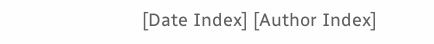[Date Index] [Author Index]